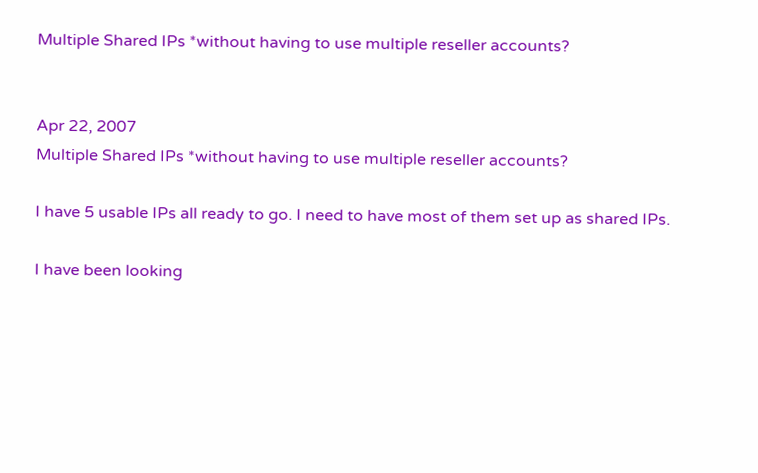Multiple Shared IPs *without having to use multiple reseller accounts?


Apr 22, 2007
Multiple Shared IPs *without having to use multiple reseller accounts?

I have 5 usable IPs all ready to go. I need to have most of them set up as shared IPs.

I have been looking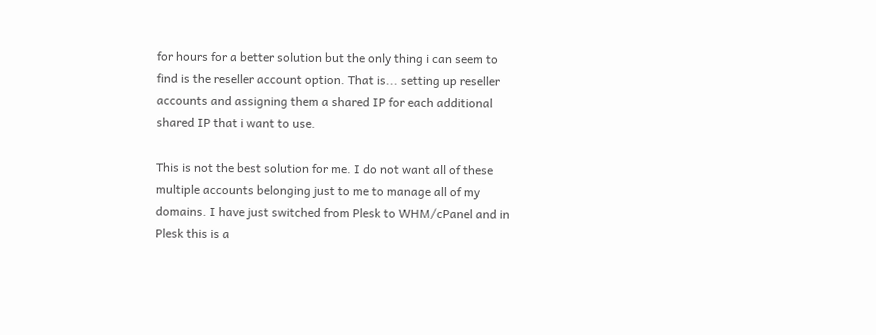for hours for a better solution but the only thing i can seem to find is the reseller account option. That is... setting up reseller accounts and assigning them a shared IP for each additional shared IP that i want to use.

This is not the best solution for me. I do not want all of these multiple accounts belonging just to me to manage all of my domains. I have just switched from Plesk to WHM/cPanel and in Plesk this is a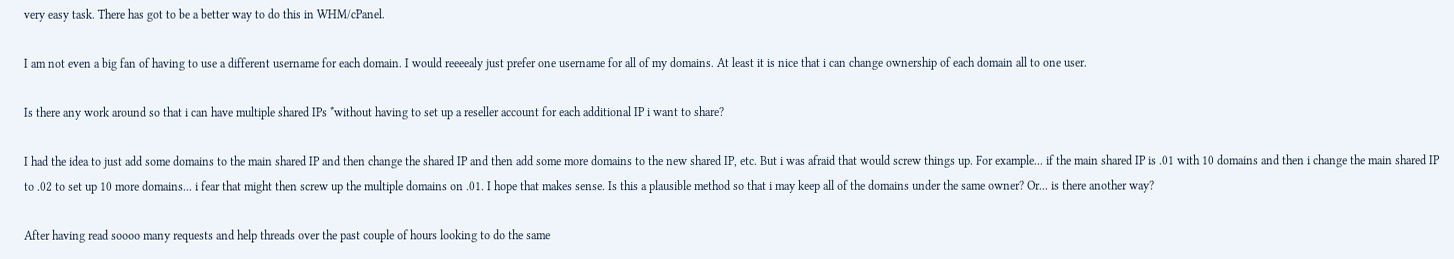very easy task. There has got to be a better way to do this in WHM/cPanel.

I am not even a big fan of having to use a different username for each domain. I would reeeealy just prefer one username for all of my domains. At least it is nice that i can change ownership of each domain all to one user.

Is there any work around so that i can have multiple shared IPs *without having to set up a reseller account for each additional IP i want to share?

I had the idea to just add some domains to the main shared IP and then change the shared IP and then add some more domains to the new shared IP, etc. But i was afraid that would screw things up. For example... if the main shared IP is .01 with 10 domains and then i change the main shared IP to .02 to set up 10 more domains... i fear that might then screw up the multiple domains on .01. I hope that makes sense. Is this a plausible method so that i may keep all of the domains under the same owner? Or... is there another way?

After having read soooo many requests and help threads over the past couple of hours looking to do the same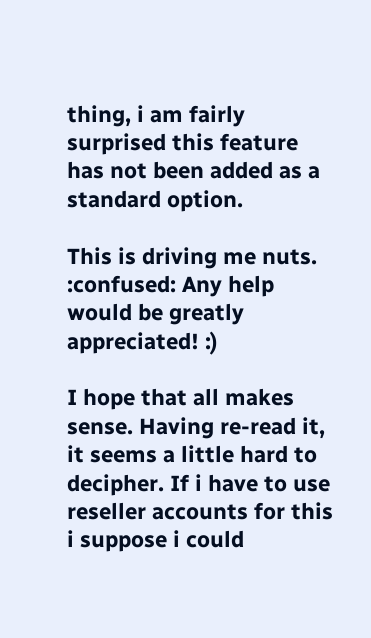thing, i am fairly surprised this feature has not been added as a standard option.

This is driving me nuts. :confused: Any help would be greatly appreciated! :)

I hope that all makes sense. Having re-read it, it seems a little hard to decipher. If i have to use reseller accounts for this i suppose i could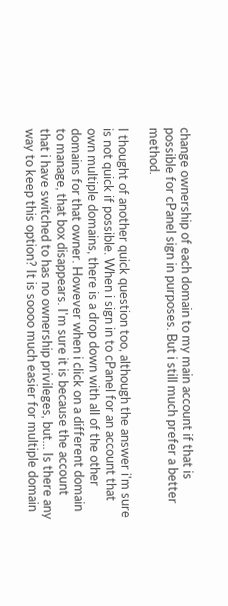change ownership of each domain to my main account if that is possible for cPanel sign in purposes. But i still much prefer a better method.

I thought of another quick question too, although the answer i'm sure is not quick if possible. When i sign in to cPanel for an account that own multiple domains, there is a drop down with all of the other domains for that owner. However when i click on a different domain to manage, that box disappears. I'm sure it is because the account that i have switched to has no ownership privileges, but... Is there any way to keep this option? It is soooo much easier for multiple domain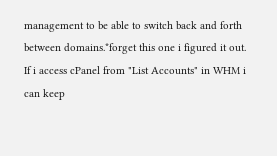management to be able to switch back and forth between domains.*forget this one i figured it out. If i access cPanel from "List Accounts" in WHM i can keep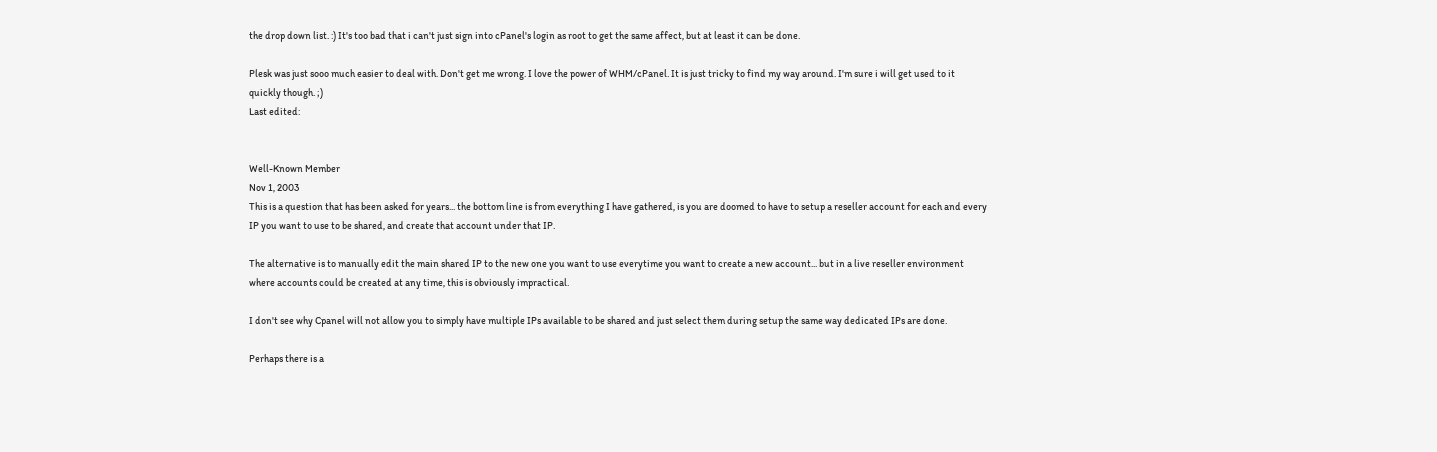the drop down list. :) It's too bad that i can't just sign into cPanel's login as root to get the same affect, but at least it can be done.

Plesk was just sooo much easier to deal with. Don't get me wrong. I love the power of WHM/cPanel. It is just tricky to find my way around. I'm sure i will get used to it quickly though. ;)
Last edited:


Well-Known Member
Nov 1, 2003
This is a question that has been asked for years... the bottom line is from everything I have gathered, is you are doomed to have to setup a reseller account for each and every IP you want to use to be shared, and create that account under that IP.

The alternative is to manually edit the main shared IP to the new one you want to use everytime you want to create a new account... but in a live reseller environment where accounts could be created at any time, this is obviously impractical.

I don't see why Cpanel will not allow you to simply have multiple IPs available to be shared and just select them during setup the same way dedicated IPs are done.

Perhaps there is a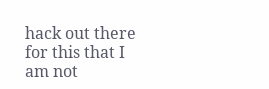hack out there for this that I am not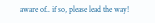aware of.. if so, please lead the way!